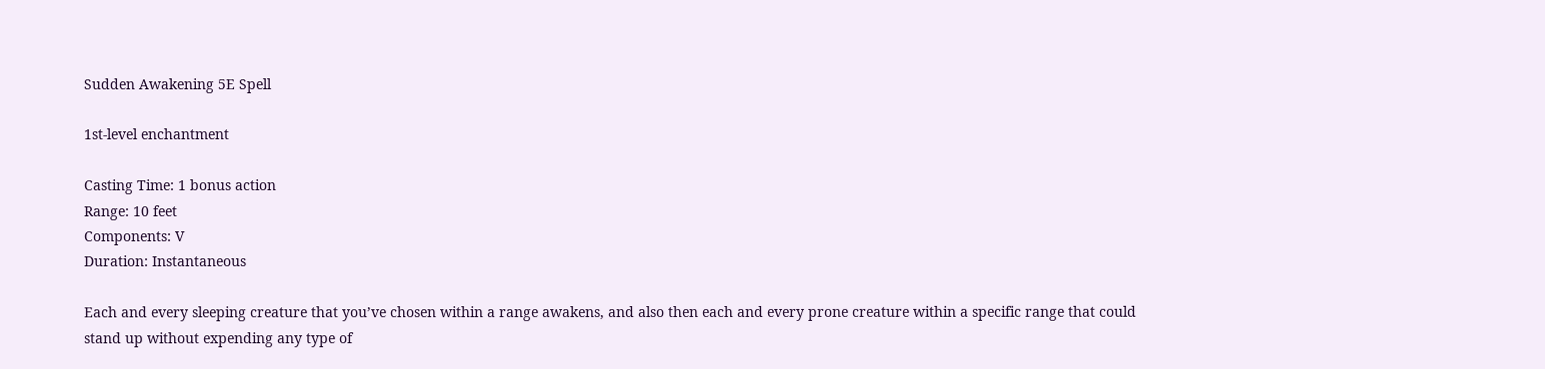Sudden Awakening 5E Spell

1st-level enchantment

Casting Time: 1 bonus action
Range: 10 feet
Components: V
Duration: Instantaneous

Each and every sleeping creature that you’ve chosen within a range awakens, and also then each and every prone creature within a specific range that could stand up without expending any type of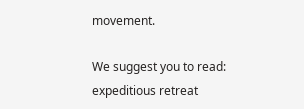movement.

We suggest you to read: expeditious retreat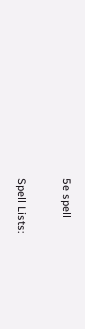5e spell

Spell Lists: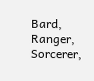Bard, Ranger, Sorcerer,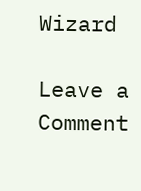Wizard

Leave a Comment